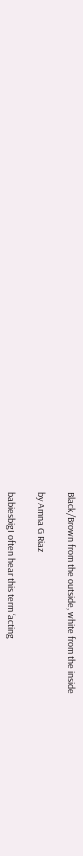Black/Brown from the outside, white from the inside

by Amna G Riaz

babiesbigI often hear this term ‘acting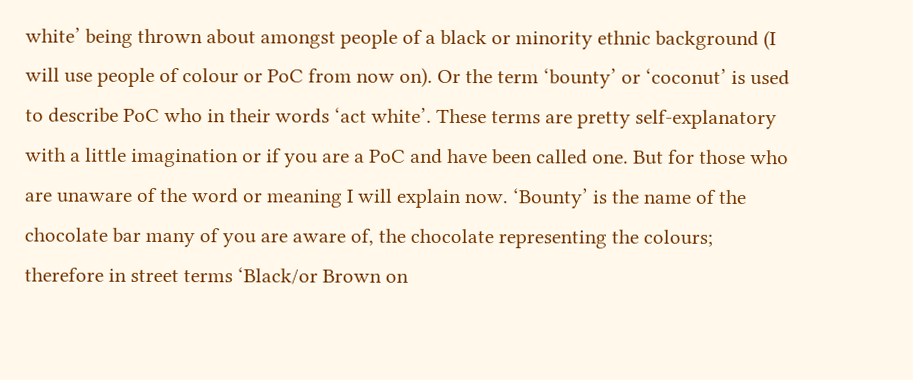white’ being thrown about amongst people of a black or minority ethnic background (I will use people of colour or PoC from now on). Or the term ‘bounty’ or ‘coconut’ is used to describe PoC who in their words ‘act white’. These terms are pretty self-explanatory with a little imagination or if you are a PoC and have been called one. But for those who are unaware of the word or meaning I will explain now. ‘Bounty’ is the name of the chocolate bar many of you are aware of, the chocolate representing the colours; therefore in street terms ‘Black/or Brown on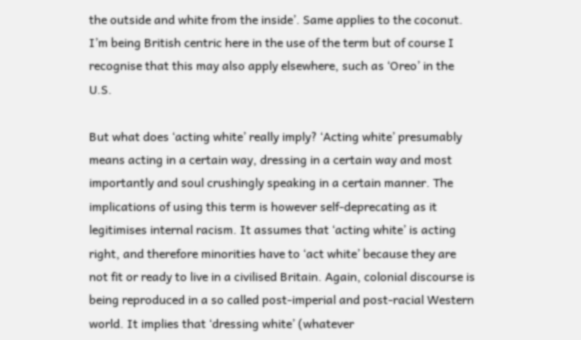the outside and white from the inside’. Same applies to the coconut. I’m being British centric here in the use of the term but of course I recognise that this may also apply elsewhere, such as ‘Oreo’ in the U.S.

But what does ‘acting white’ really imply? ‘Acting white’ presumably means acting in a certain way, dressing in a certain way and most importantly and soul crushingly speaking in a certain manner. The implications of using this term is however self-deprecating as it legitimises internal racism. It assumes that ‘acting white’ is acting right, and therefore minorities have to ‘act white’ because they are not fit or ready to live in a civilised Britain. Again, colonial discourse is being reproduced in a so called post-imperial and post-racial Western world. It implies that ‘dressing white’ (whatever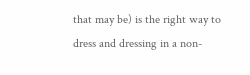that may be) is the right way to dress and dressing in a non-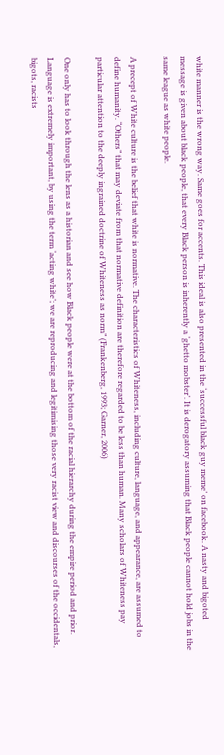white manner is the wrong way. Same goes for accents. This ideal is also presented in the ‘successful black guy meme’ on facebook. A nasty and bigoted message is given about black people, that every Black person is inherently a ‘ghetto mobster’. It is derogatory assuming that Black people cannot hold jobs in the same league as white people.

A precept of White culture is the belief that white is normative. The characteristics of Whiteness, including culture, language, and appearance, are assumed to define humanity. “Others” that may deviate from that normative definition are therefore regarded to be less than human. Many scholars of Whiteness pay particular attention to the deeply ingrained doctrine of Whiteness as norm” (Frankenberg, 1993; Garner, 2006)

One only has to look through the lens as a historian and see how Black people were at the bottom of the racial hierarchy during the empire period and prior. Language is extremely important, by using the term ‘acting white’; we are reproducing and legitimising those very racist view and discourses of the occidentals, bigots, racists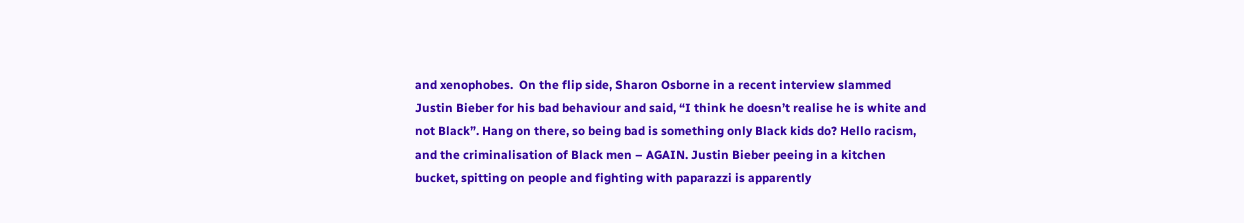and xenophobes.  On the flip side, Sharon Osborne in a recent interview slammed Justin Bieber for his bad behaviour and said, “I think he doesn’t realise he is white and not Black”. Hang on there, so being bad is something only Black kids do? Hello racism, and the criminalisation of Black men – AGAIN. Justin Bieber peeing in a kitchen bucket, spitting on people and fighting with paparazzi is apparently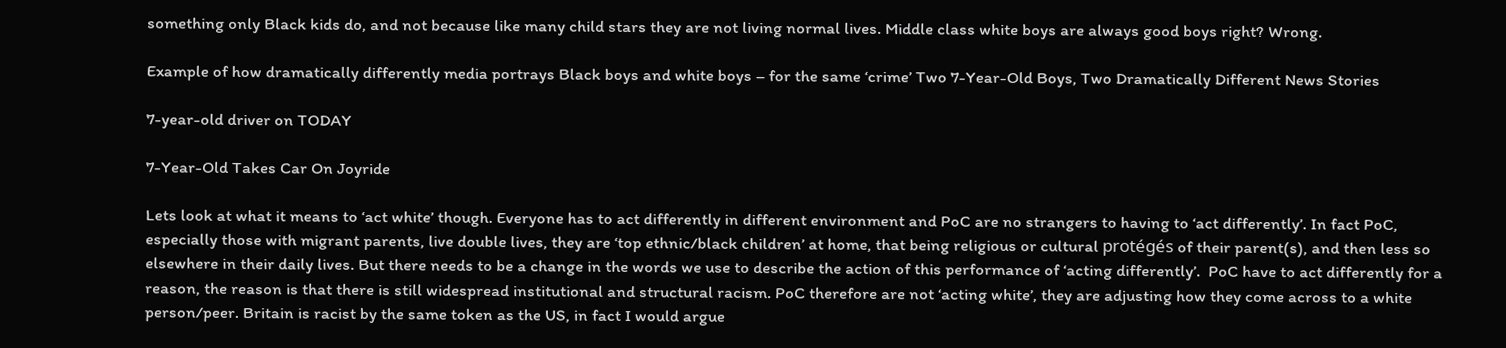something only Black kids do, and not because like many child stars they are not living normal lives. Middle class white boys are always good boys right? Wrong.

Example of how dramatically differently media portrays Black boys and white boys – for the same ‘crime’ Two 7-Year-Old Boys, Two Dramatically Different News Stories

7-year-old driver on TODAY

7-Year-Old Takes Car On Joyride

Lets look at what it means to ‘act white’ though. Everyone has to act differently in different environment and PoC are no strangers to having to ‘act differently’. In fact PoC, especially those with migrant parents, live double lives, they are ‘top ethnic/black children’ at home, that being religious or cultural protégés of their parent(s), and then less so elsewhere in their daily lives. But there needs to be a change in the words we use to describe the action of this performance of ‘acting differently’.  PoC have to act differently for a reason, the reason is that there is still widespread institutional and structural racism. PoC therefore are not ‘acting white’, they are adjusting how they come across to a white person/peer. Britain is racist by the same token as the US, in fact I would argue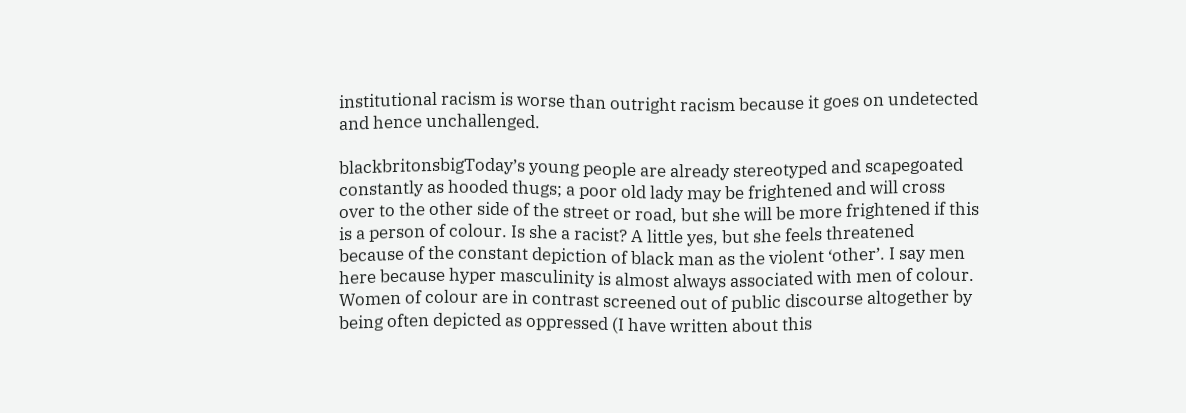institutional racism is worse than outright racism because it goes on undetected and hence unchallenged.

blackbritonsbigToday’s young people are already stereotyped and scapegoated constantly as hooded thugs; a poor old lady may be frightened and will cross over to the other side of the street or road, but she will be more frightened if this is a person of colour. Is she a racist? A little yes, but she feels threatened because of the constant depiction of black man as the violent ‘other’. I say men here because hyper masculinity is almost always associated with men of colour. Women of colour are in contrast screened out of public discourse altogether by being often depicted as oppressed (I have written about this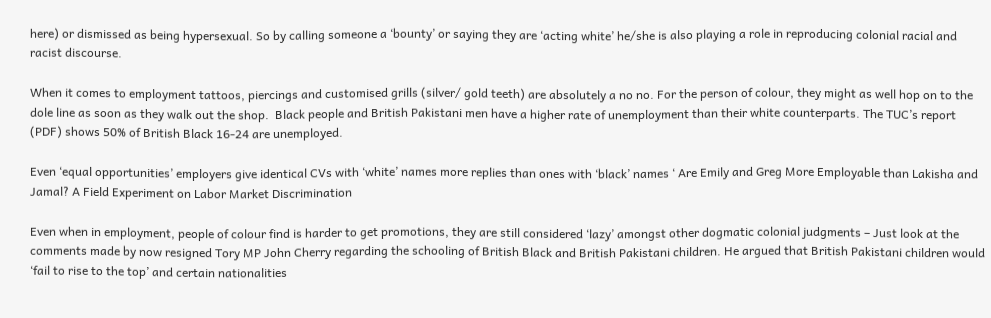here) or dismissed as being hypersexual. So by calling someone a ‘bounty’ or saying they are ‘acting white’ he/she is also playing a role in reproducing colonial racial and racist discourse.

When it comes to employment tattoos, piercings and customised grills (silver/ gold teeth) are absolutely a no no. For the person of colour, they might as well hop on to the dole line as soon as they walk out the shop.  Black people and British Pakistani men have a higher rate of unemployment than their white counterparts. The TUC’s report (PDF) shows 50% of British Black 16-24 are unemployed.

Even ‘equal opportunities’ employers give identical CVs with ‘white’ names more replies than ones with ‘black’ names ‘ Are Emily and Greg More Employable than Lakisha and Jamal? A Field Experiment on Labor Market Discrimination

Even when in employment, people of colour find is harder to get promotions, they are still considered ‘lazy’ amongst other dogmatic colonial judgments – Just look at the comments made by now resigned Tory MP John Cherry regarding the schooling of British Black and British Pakistani children. He argued that British Pakistani children would ‘fail to rise to the top’ and certain nationalities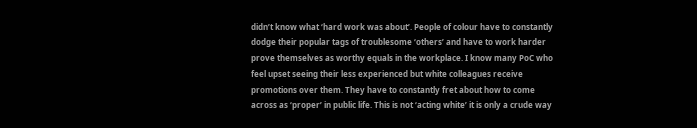didn’t know what ‘hard work was about’. People of colour have to constantly dodge their popular tags of troublesome ‘others’ and have to work harder prove themselves as worthy equals in the workplace. I know many PoC who feel upset seeing their less experienced but white colleagues receive promotions over them. They have to constantly fret about how to come across as ‘proper’ in public life. This is not ‘acting white’ it is only a crude way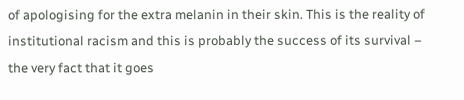of apologising for the extra melanin in their skin. This is the reality of institutional racism and this is probably the success of its survival – the very fact that it goes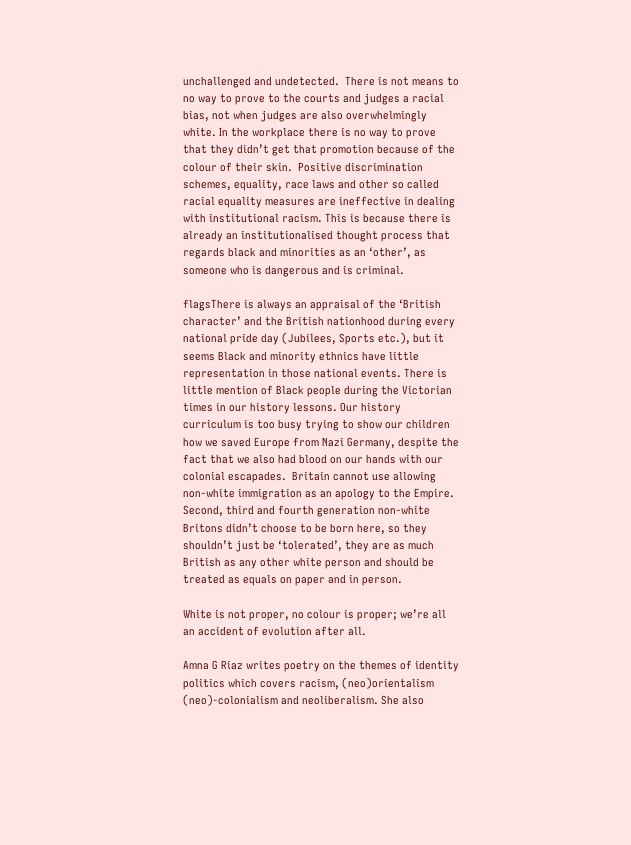unchallenged and undetected.  There is not means to no way to prove to the courts and judges a racial bias, not when judges are also overwhelmingly white. In the workplace there is no way to prove that they didn’t get that promotion because of the colour of their skin.  Positive discrimination schemes, equality, race laws and other so called racial equality measures are ineffective in dealing with institutional racism. This is because there is already an institutionalised thought process that regards black and minorities as an ‘other’, as someone who is dangerous and is criminal.

flagsThere is always an appraisal of the ‘British character’ and the British nationhood during every national pride day (Jubilees, Sports etc.), but it seems Black and minority ethnics have little representation in those national events. There is little mention of Black people during the Victorian times in our history lessons. Our history curriculum is too busy trying to show our children how we saved Europe from Nazi Germany, despite the fact that we also had blood on our hands with our colonial escapades.  Britain cannot use allowing non-white immigration as an apology to the Empire. Second, third and fourth generation non-white Britons didn’t choose to be born here, so they shouldn’t just be ‘tolerated’, they are as much British as any other white person and should be treated as equals on paper and in person.

White is not proper, no colour is proper; we’re all an accident of evolution after all.

Amna G Riaz writes poetry on the themes of identity politics which covers racism, (neo)orientalism (neo)-colonialism and neoliberalism. She also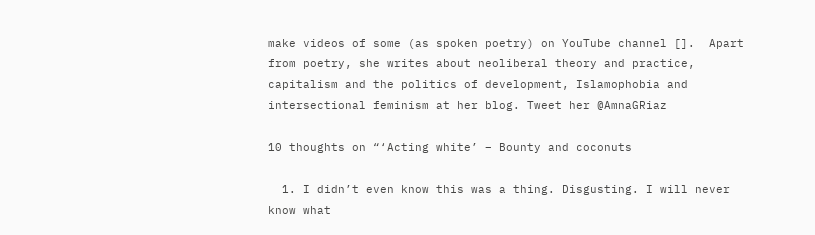make videos of some (as spoken poetry) on YouTube channel [].  Apart from poetry, she writes about neoliberal theory and practice, capitalism and the politics of development, Islamophobia and intersectional feminism at her blog. Tweet her @AmnaGRiaz

10 thoughts on “‘Acting white’ – Bounty and coconuts

  1. I didn’t even know this was a thing. Disgusting. I will never know what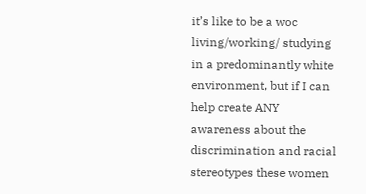it’s like to be a woc living/working/ studying in a predominantly white environment, but if I can help create ANY awareness about the discrimination and racial stereotypes these women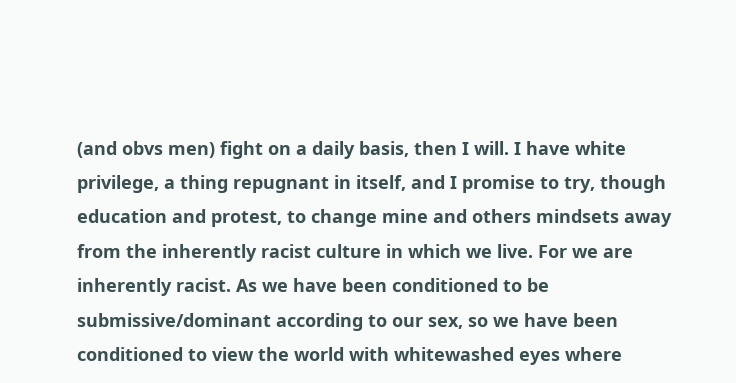(and obvs men) fight on a daily basis, then I will. I have white privilege, a thing repugnant in itself, and I promise to try, though education and protest, to change mine and others mindsets away from the inherently racist culture in which we live. For we are inherently racist. As we have been conditioned to be submissive/dominant according to our sex, so we have been conditioned to view the world with whitewashed eyes where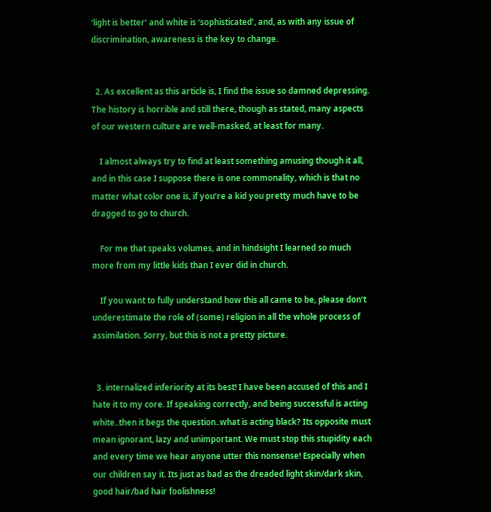‘light is better’ and white is ‘sophisticated’, and, as with any issue of discrimination, awareness is the key to change.


  2. As excellent as this article is, I find the issue so damned depressing. The history is horrible and still there, though as stated, many aspects of our western culture are well-masked, at least for many.

    I almost always try to find at least something amusing though it all, and in this case I suppose there is one commonality, which is that no matter what color one is, if you’re a kid you pretty much have to be dragged to go to church.

    For me that speaks volumes, and in hindsight I learned so much more from my little kids than I ever did in church.

    If you want to fully understand how this all came to be, please don’t underestimate the role of (some) religion in all the whole process of assimilation. Sorry, but this is not a pretty picture.


  3. internalized inferiority at its best! I have been accused of this and I hate it to my core. If speaking correctly, and being successful is acting white..then it begs the question..what is acting black? Its opposite must mean ignorant, lazy and unimportant. We must stop this stupidity each and every time we hear anyone utter this nonsense! Especially when our children say it. Its just as bad as the dreaded light skin/dark skin, good hair/bad hair foolishness!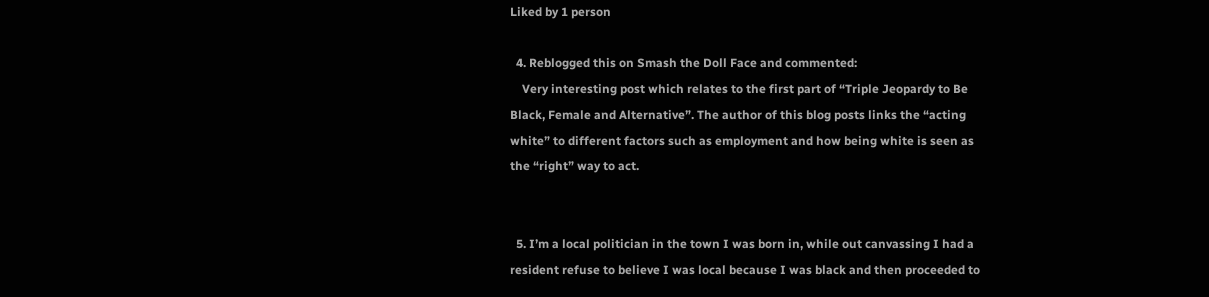Liked by 1 person

  4. Reblogged this on Smash the Doll Face and commented:
    Very interesting post which relates to the first part of “Triple Jeopardy to Be Black, Female and Alternative”. The author of this blog posts links the “acting white” to different factors such as employment and how being white is seen as the “right” way to act.


  5. I’m a local politician in the town I was born in, while out canvassing I had a resident refuse to believe I was local because I was black and then proceeded to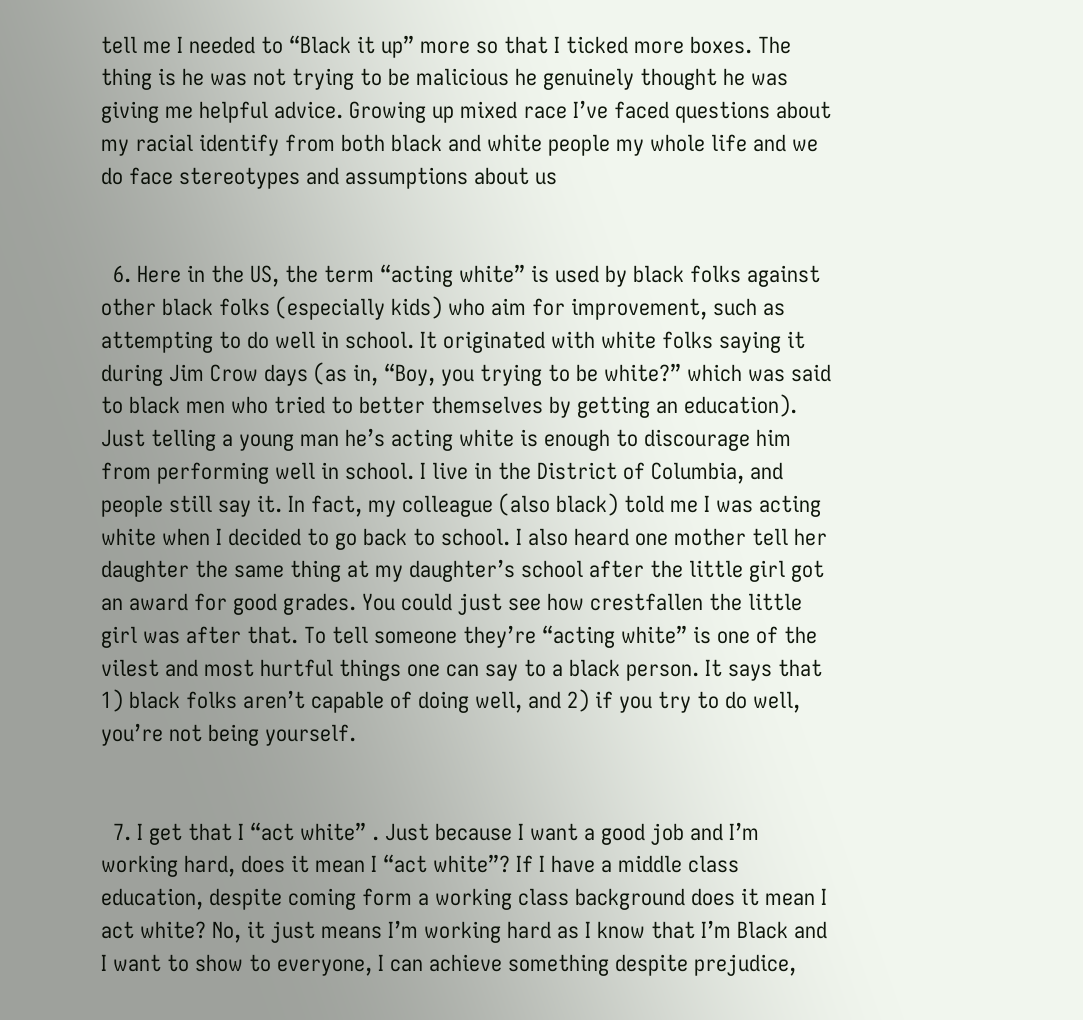tell me I needed to “Black it up” more so that I ticked more boxes. The thing is he was not trying to be malicious he genuinely thought he was giving me helpful advice. Growing up mixed race I’ve faced questions about my racial identify from both black and white people my whole life and we do face stereotypes and assumptions about us


  6. Here in the US, the term “acting white” is used by black folks against other black folks (especially kids) who aim for improvement, such as attempting to do well in school. It originated with white folks saying it during Jim Crow days (as in, “Boy, you trying to be white?” which was said to black men who tried to better themselves by getting an education). Just telling a young man he’s acting white is enough to discourage him from performing well in school. I live in the District of Columbia, and people still say it. In fact, my colleague (also black) told me I was acting white when I decided to go back to school. I also heard one mother tell her daughter the same thing at my daughter’s school after the little girl got an award for good grades. You could just see how crestfallen the little girl was after that. To tell someone they’re “acting white” is one of the vilest and most hurtful things one can say to a black person. It says that 1) black folks aren’t capable of doing well, and 2) if you try to do well, you’re not being yourself.


  7. I get that I “act white” . Just because I want a good job and I’m working hard, does it mean I “act white”? If I have a middle class education, despite coming form a working class background does it mean I act white? No, it just means I’m working hard as I know that I’m Black and I want to show to everyone, I can achieve something despite prejudice,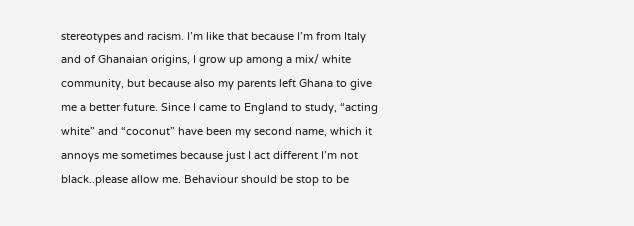stereotypes and racism. I’m like that because I’m from Italy and of Ghanaian origins, I grow up among a mix/ white community, but because also my parents left Ghana to give me a better future. Since I came to England to study, “acting white” and “coconut” have been my second name, which it annoys me sometimes because just I act different I’m not black..please allow me. Behaviour should be stop to be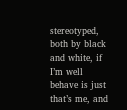stereotyped, both by black and white, if I’m well behave is just that’s me, and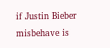if Justin Bieber misbehave is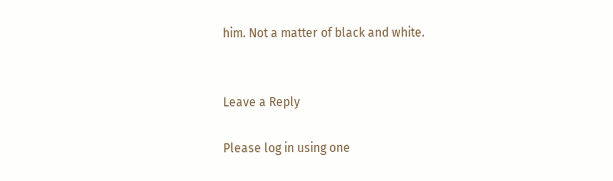him. Not a matter of black and white.


Leave a Reply

Please log in using one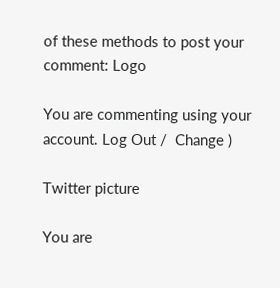of these methods to post your comment: Logo

You are commenting using your account. Log Out /  Change )

Twitter picture

You are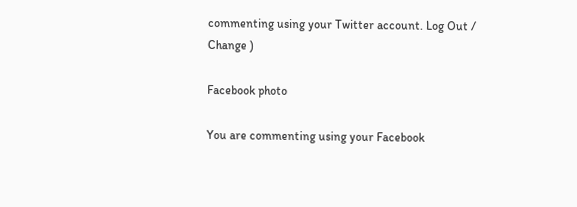commenting using your Twitter account. Log Out /  Change )

Facebook photo

You are commenting using your Facebook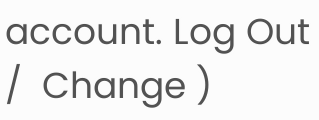account. Log Out /  Change )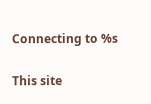Connecting to %s

This site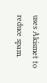uses Akismet to reduce spam.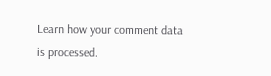Learn how your comment data is processed.